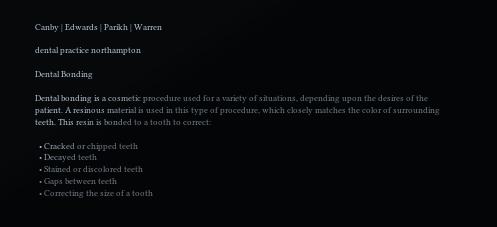Canby | Edwards | Parikh | Warren

dental practice northampton

Dental Bonding

Dental bonding is a cosmetic procedure used for a variety of situations, depending upon the desires of the patient. A resinous material is used in this type of procedure, which closely matches the color of surrounding teeth. This resin is bonded to a tooth to correct:

  • Cracked or chipped teeth
  • Decayed teeth
  • Stained or discolored teeth
  • Gaps between teeth
  • Correcting the size of a tooth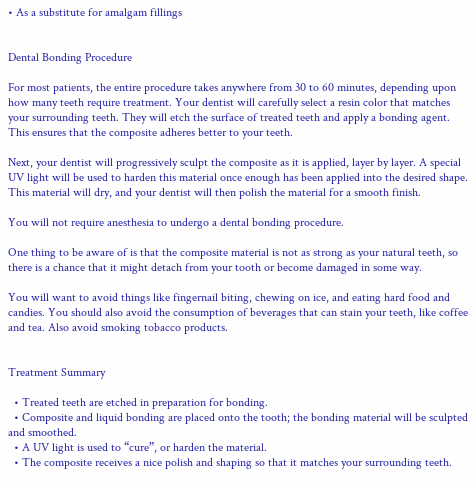• As a substitute for amalgam fillings


Dental Bonding Procedure

For most patients, the entire procedure takes anywhere from 30 to 60 minutes, depending upon how many teeth require treatment. Your dentist will carefully select a resin color that matches your surrounding teeth. They will etch the surface of treated teeth and apply a bonding agent. This ensures that the composite adheres better to your teeth.

Next, your dentist will progressively sculpt the composite as it is applied, layer by layer. A special UV light will be used to harden this material once enough has been applied into the desired shape. This material will dry, and your dentist will then polish the material for a smooth finish.

You will not require anesthesia to undergo a dental bonding procedure.

One thing to be aware of is that the composite material is not as strong as your natural teeth, so there is a chance that it might detach from your tooth or become damaged in some way.

You will want to avoid things like fingernail biting, chewing on ice, and eating hard food and candies. You should also avoid the consumption of beverages that can stain your teeth, like coffee and tea. Also avoid smoking tobacco products.


Treatment Summary

  • Treated teeth are etched in preparation for bonding.
  • Composite and liquid bonding are placed onto the tooth; the bonding material will be sculpted and smoothed.
  • A UV light is used to “cure”, or harden the material.
  • The composite receives a nice polish and shaping so that it matches your surrounding teeth.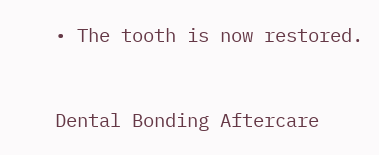• The tooth is now restored.


Dental Bonding Aftercare